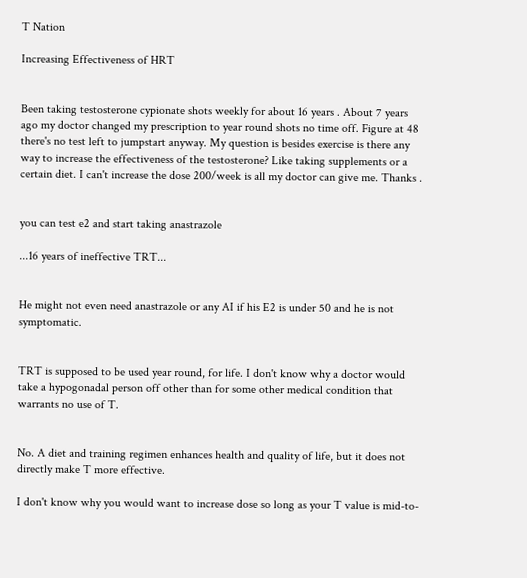T Nation

Increasing Effectiveness of HRT


Been taking testosterone cypionate shots weekly for about 16 years . About 7 years ago my doctor changed my prescription to year round shots no time off. Figure at 48 there's no test left to jumpstart anyway. My question is besides exercise is there any way to increase the effectiveness of the testosterone? Like taking supplements or a certain diet. I can't increase the dose 200/week is all my doctor can give me. Thanks .


you can test e2 and start taking anastrazole

...16 years of ineffective TRT...


He might not even need anastrazole or any AI if his E2 is under 50 and he is not symptomatic.


TRT is supposed to be used year round, for life. I don't know why a doctor would take a hypogonadal person off other than for some other medical condition that warrants no use of T.


No. A diet and training regimen enhances health and quality of life, but it does not directly make T more effective.

I don't know why you would want to increase dose so long as your T value is mid-to-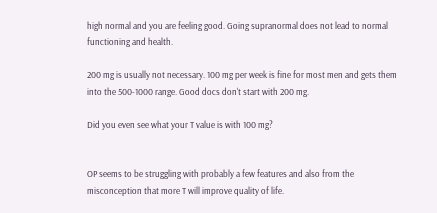high normal and you are feeling good. Going supranormal does not lead to normal functioning and health.

200 mg is usually not necessary. 100 mg per week is fine for most men and gets them into the 500-1000 range. Good docs don't start with 200 mg.

Did you even see what your T value is with 100 mg?


OP seems to be struggling with probably a few features and also from the misconception that more T will improve quality of life.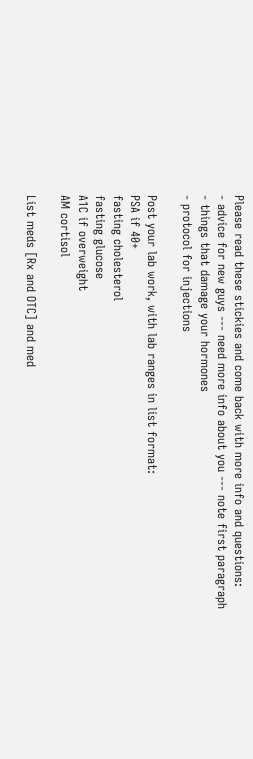Please read these stickies and come back with more info and questions:
- advice for new guys --- need more info about you --- note first paragraph
- things that damage your hormones
- protocol for injections

Post your lab work, with lab ranges in list format:
PSA if 40+
fasting cholesterol
fasting glucose
A1C if overweight
AM cortisol

List meds [Rx and OTC] and med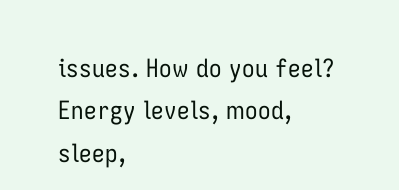issues. How do you feel? Energy levels, mood, sleep,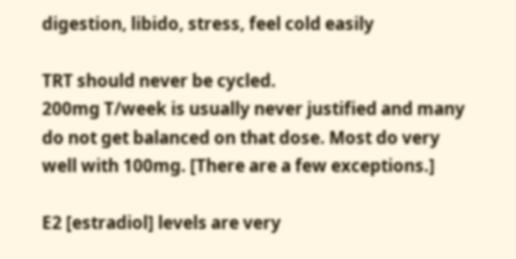digestion, libido, stress, feel cold easily

TRT should never be cycled.
200mg T/week is usually never justified and many do not get balanced on that dose. Most do very well with 100mg. [There are a few exceptions.]

E2 [estradiol] levels are very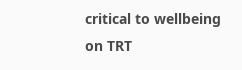critical to wellbeing on TRT